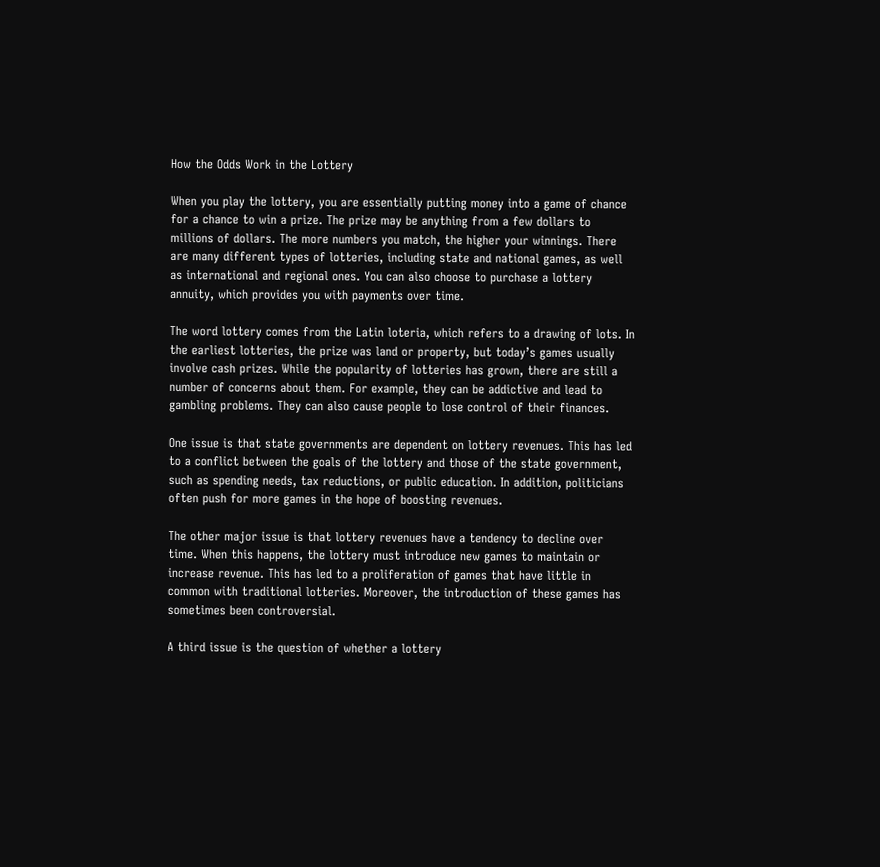How the Odds Work in the Lottery

When you play the lottery, you are essentially putting money into a game of chance for a chance to win a prize. The prize may be anything from a few dollars to millions of dollars. The more numbers you match, the higher your winnings. There are many different types of lotteries, including state and national games, as well as international and regional ones. You can also choose to purchase a lottery annuity, which provides you with payments over time.

The word lottery comes from the Latin loteria, which refers to a drawing of lots. In the earliest lotteries, the prize was land or property, but today’s games usually involve cash prizes. While the popularity of lotteries has grown, there are still a number of concerns about them. For example, they can be addictive and lead to gambling problems. They can also cause people to lose control of their finances.

One issue is that state governments are dependent on lottery revenues. This has led to a conflict between the goals of the lottery and those of the state government, such as spending needs, tax reductions, or public education. In addition, politicians often push for more games in the hope of boosting revenues.

The other major issue is that lottery revenues have a tendency to decline over time. When this happens, the lottery must introduce new games to maintain or increase revenue. This has led to a proliferation of games that have little in common with traditional lotteries. Moreover, the introduction of these games has sometimes been controversial.

A third issue is the question of whether a lottery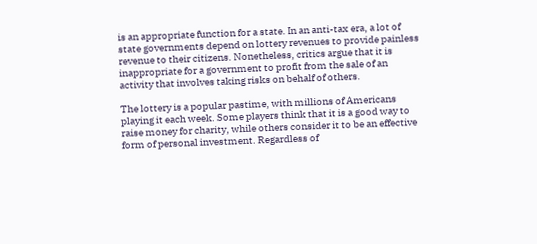is an appropriate function for a state. In an anti-tax era, a lot of state governments depend on lottery revenues to provide painless revenue to their citizens. Nonetheless, critics argue that it is inappropriate for a government to profit from the sale of an activity that involves taking risks on behalf of others.

The lottery is a popular pastime, with millions of Americans playing it each week. Some players think that it is a good way to raise money for charity, while others consider it to be an effective form of personal investment. Regardless of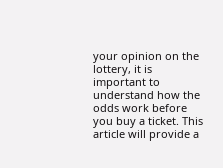your opinion on the lottery, it is important to understand how the odds work before you buy a ticket. This article will provide a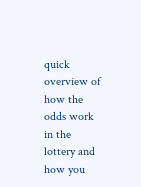quick overview of how the odds work in the lottery and how you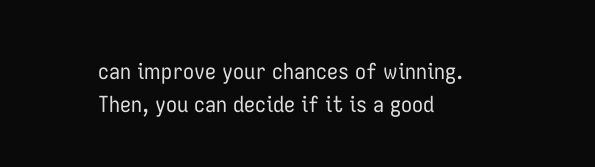can improve your chances of winning. Then, you can decide if it is a good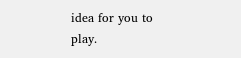idea for you to play.